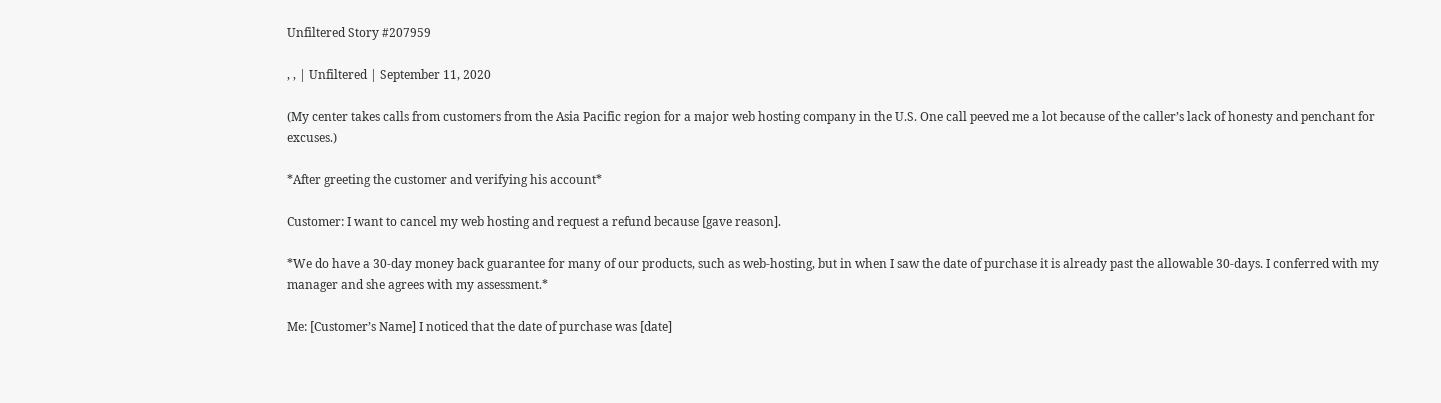Unfiltered Story #207959

, , | Unfiltered | September 11, 2020

(My center takes calls from customers from the Asia Pacific region for a major web hosting company in the U.S. One call peeved me a lot because of the caller’s lack of honesty and penchant for excuses.)

*After greeting the customer and verifying his account*

Customer: I want to cancel my web hosting and request a refund because [gave reason].

*We do have a 30-day money back guarantee for many of our products, such as web-hosting, but in when I saw the date of purchase it is already past the allowable 30-days. I conferred with my manager and she agrees with my assessment.*

Me: [Customer’s Name] I noticed that the date of purchase was [date]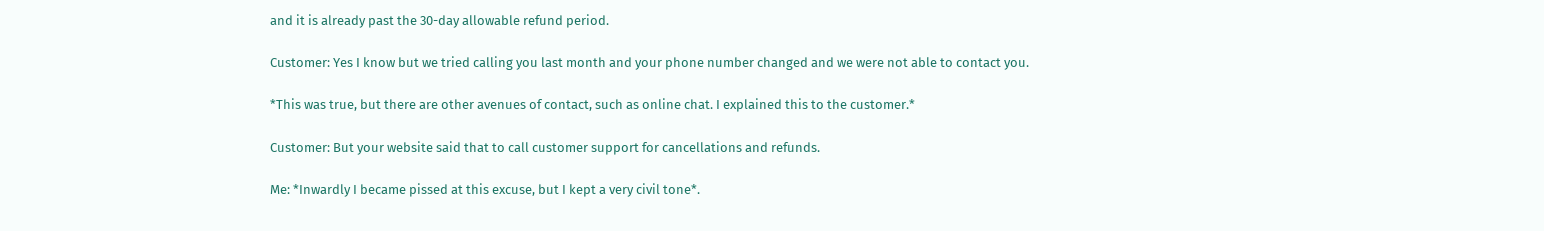and it is already past the 30-day allowable refund period.

Customer: Yes I know but we tried calling you last month and your phone number changed and we were not able to contact you.

*This was true, but there are other avenues of contact, such as online chat. I explained this to the customer.*

Customer: But your website said that to call customer support for cancellations and refunds.

Me: *Inwardly I became pissed at this excuse, but I kept a very civil tone*.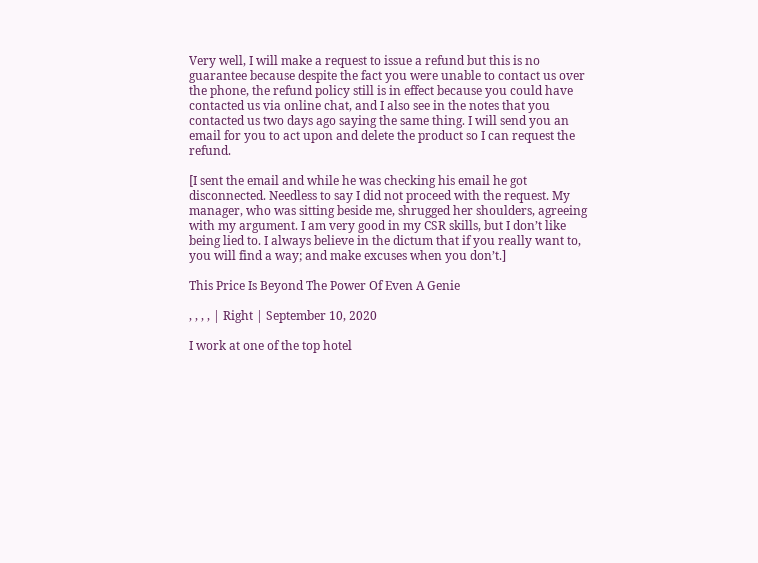Very well, I will make a request to issue a refund but this is no guarantee because despite the fact you were unable to contact us over the phone, the refund policy still is in effect because you could have contacted us via online chat, and I also see in the notes that you contacted us two days ago saying the same thing. I will send you an email for you to act upon and delete the product so I can request the refund.

[I sent the email and while he was checking his email he got disconnected. Needless to say I did not proceed with the request. My manager, who was sitting beside me, shrugged her shoulders, agreeing with my argument. I am very good in my CSR skills, but I don’t like being lied to. I always believe in the dictum that if you really want to, you will find a way; and make excuses when you don’t.]

This Price Is Beyond The Power Of Even A Genie

, , , , | Right | September 10, 2020

I work at one of the top hotel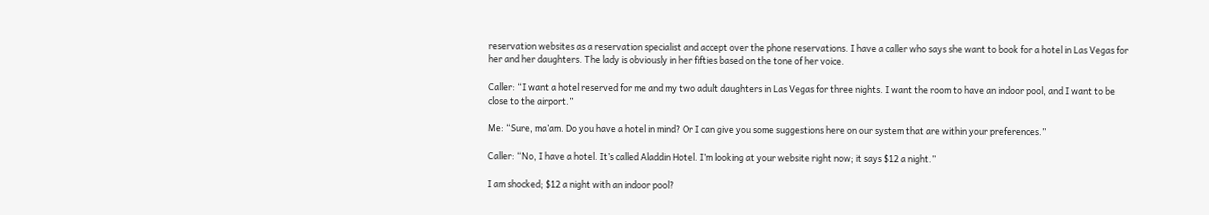reservation websites as a reservation specialist and accept over the phone reservations. I have a caller who says she want to book for a hotel in Las Vegas for her and her daughters. The lady is obviously in her fifties based on the tone of her voice.

Caller: “I want a hotel reserved for me and my two adult daughters in Las Vegas for three nights. I want the room to have an indoor pool, and I want to be close to the airport.”

Me: “Sure, ma’am. Do you have a hotel in mind? Or I can give you some suggestions here on our system that are within your preferences.”

Caller: “No, I have a hotel. It’s called Aladdin Hotel. I’m looking at your website right now; it says $12 a night.”

I am shocked; $12 a night with an indoor pool?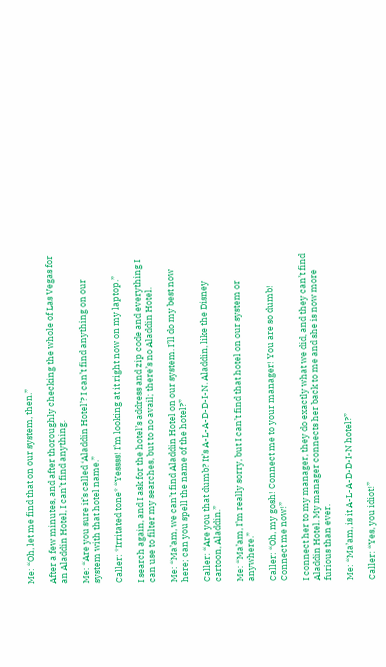Me: “Oh, let me find that on our system, then.”

After a few minutes, and after thoroughly checking the whole of Las Vegas for an Aladdin Hotel, I can’t find anything.

Me: “Are you sure it’s called ‘Aladdin Hotel’? I can’t find anything on our system with that hotel name.”

Caller: *Irritated tone* “Yessss! I’m looking at it right now on my laptop.”

I search again, and I ask for the hotel’s address and zip code and everything I can use to filter my searches, but to no avail; there’s no Aladdin Hotel.

Me: “Ma’am, we can’t find Aladdin Hotel on our system. I’ll do my best now here; can you spell the name of the hotel?”

Caller: “Are you that dumb? It’s A-L-A-D-D-I-N. Aladdin, like the Disney cartoon, Aladdin.”

Me: “Ma’am, I’m really sorry, but I can’t find that hotel on our system or anywhere.”

Caller: “Oh, my gosh! Connect me to your manager! You are so dumb! Connect me now!”

I connect her to my manager, they do exactly what we did, and they can’t find Aladdin Hotel. My manager connects her back to me and she is now more furious than ever.

Me: “Ma’am, is it A-L-A-D-D-I-N hotel?”

Caller: “Yes, you idiot!”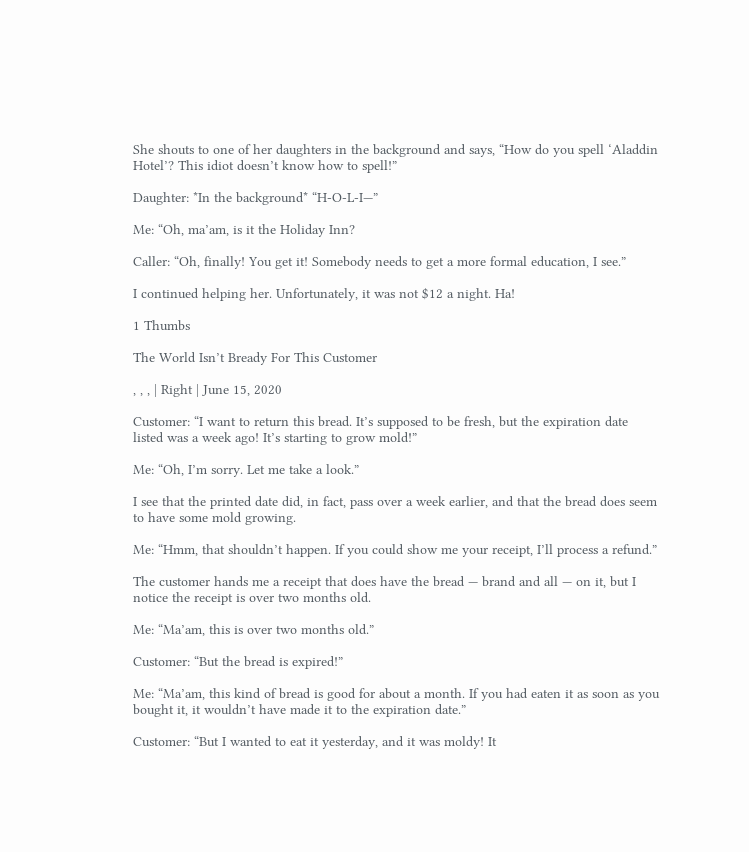She shouts to one of her daughters in the background and says, “How do you spell ‘Aladdin Hotel’? This idiot doesn’t know how to spell!”

Daughter: *In the background* “H-O-L-I—”

Me: “Oh, ma’am, is it the Holiday Inn?

Caller: “Oh, finally! You get it! Somebody needs to get a more formal education, I see.”

I continued helping her. Unfortunately, it was not $12 a night. Ha!

1 Thumbs

The World Isn’t Bready For This Customer

, , , | Right | June 15, 2020

Customer: “I want to return this bread. It’s supposed to be fresh, but the expiration date listed was a week ago! It’s starting to grow mold!”

Me: “Oh, I’m sorry. Let me take a look.”

I see that the printed date did, in fact, pass over a week earlier, and that the bread does seem to have some mold growing.

Me: “Hmm, that shouldn’t happen. If you could show me your receipt, I’ll process a refund.”

The customer hands me a receipt that does have the bread — brand and all — on it, but I notice the receipt is over two months old.

Me: “Ma’am, this is over two months old.”

Customer: “But the bread is expired!”

Me: “Ma’am, this kind of bread is good for about a month. If you had eaten it as soon as you bought it, it wouldn’t have made it to the expiration date.”

Customer: “But I wanted to eat it yesterday, and it was moldy! It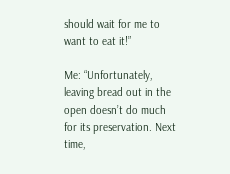should wait for me to want to eat it!”

Me: “Unfortunately, leaving bread out in the open doesn’t do much for its preservation. Next time,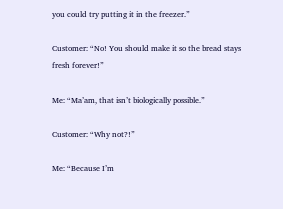you could try putting it in the freezer.”

Customer: “No! You should make it so the bread stays fresh forever!”

Me: “Ma’am, that isn’t biologically possible.”

Customer: “Why not?!”

Me: “Because I’m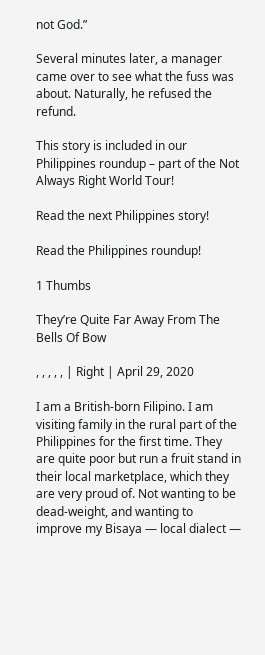not God.”

Several minutes later, a manager came over to see what the fuss was about. Naturally, he refused the refund.

This story is included in our Philippines roundup – part of the Not Always Right World Tour!

Read the next Philippines story!

Read the Philippines roundup!

1 Thumbs

They’re Quite Far Away From The Bells Of Bow

, , , , , | Right | April 29, 2020

I am a British-born Filipino. I am visiting family in the rural part of the Philippines for the first time. They are quite poor but run a fruit stand in their local marketplace, which they are very proud of. Not wanting to be dead-weight, and wanting to improve my Bisaya — local dialect —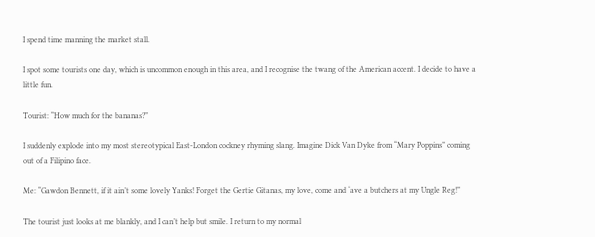I spend time manning the market stall.

I spot some tourists one day, which is uncommon enough in this area, and I recognise the twang of the American accent. I decide to have a little fun.

Tourist: “How much for the bananas?”

I suddenly explode into my most stereotypical East-London cockney rhyming slang. Imagine Dick Van Dyke from “Mary Poppins” coming out of a Filipino face.

Me: “Gawdon Bennett, if it ain’t some lovely Yanks! Forget the Gertie Gitanas, my love, come and ‘ave a butchers at my Ungle Reg!”

The tourist just looks at me blankly, and I can’t help but smile. I return to my normal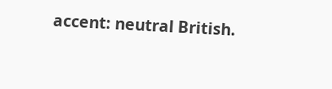accent: neutral British.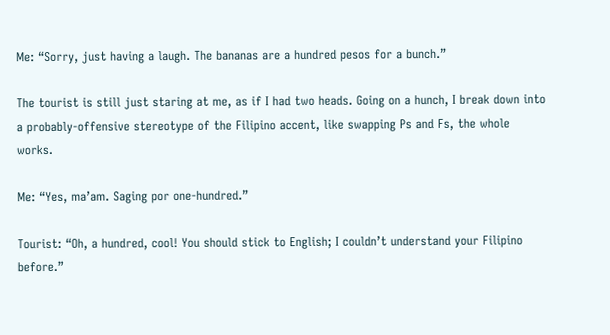Me: “Sorry, just having a laugh. The bananas are a hundred pesos for a bunch.”

The tourist is still just staring at me, as if I had two heads. Going on a hunch, I break down into a probably-offensive stereotype of the Filipino accent, like swapping Ps and Fs, the whole works.

Me: “Yes, ma’am. Saging por one-hundred.”

Tourist: “Oh, a hundred, cool! You should stick to English; I couldn’t understand your Filipino before.”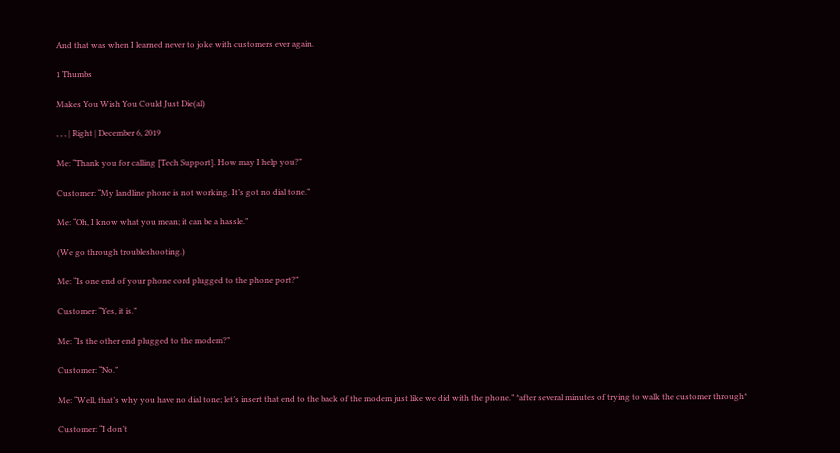And that was when I learned never to joke with customers ever again.

1 Thumbs

Makes You Wish You Could Just Die(al)

, , , | Right | December 6, 2019

Me: “Thank you for calling [Tech Support]. How may I help you?”

Customer: “My landline phone is not working. It’s got no dial tone.”

Me: “Oh, I know what you mean; it can be a hassle.”

(We go through troubleshooting.)

Me: “Is one end of your phone cord plugged to the phone port?”

Customer: “Yes, it is.”

Me: “Is the other end plugged to the modem?”

Customer: “No.”

Me: “Well, that’s why you have no dial tone; let’s insert that end to the back of the modem just like we did with the phone.” *after several minutes of trying to walk the customer through*

Customer: “I don’t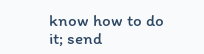know how to do it; send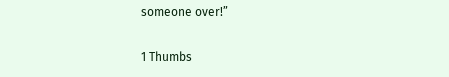someone over!”

1 Thumbs